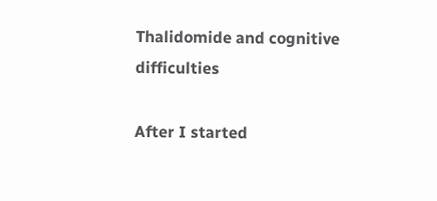Thalidomide and cognitive difficulties

After I started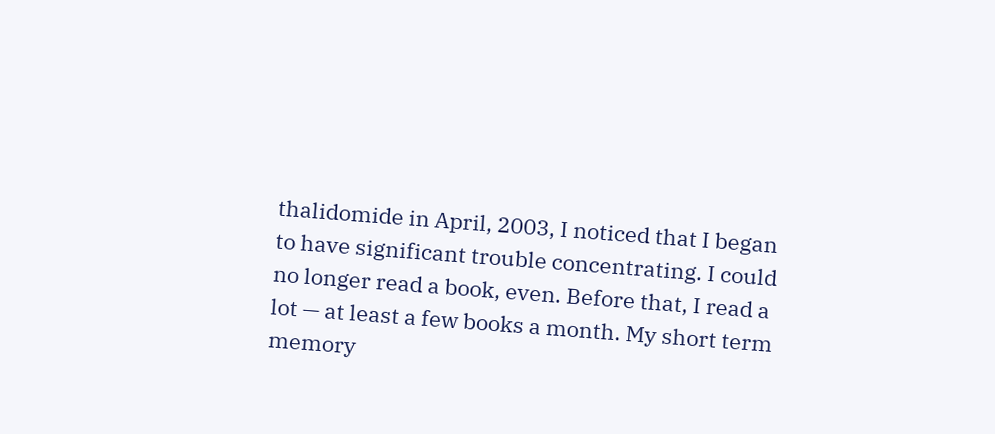thalidomide in April, 2003, I noticed that I began to have significant trouble concentrating. I could no longer read a book, even. Before that, I read a lot — at least a few books a month. My short term memory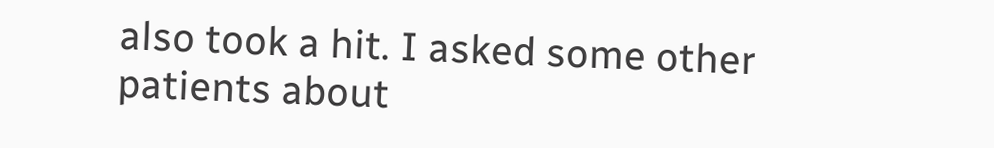also took a hit. I asked some other patients about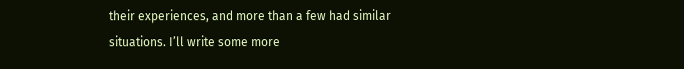their experiences, and more than a few had similar situations. I’ll write some more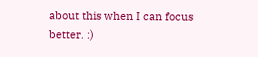about this when I can focus better. :)